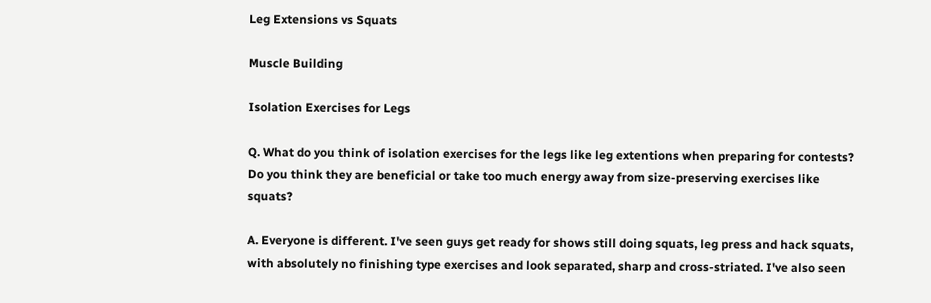Leg Extensions vs Squats

Muscle Building

Isolation Exercises for Legs

Q. What do you think of isolation exercises for the legs like leg extentions when preparing for contests? Do you think they are beneficial or take too much energy away from size-preserving exercises like squats?

A. Everyone is different. I've seen guys get ready for shows still doing squats, leg press and hack squats, with absolutely no finishing type exercises and look separated, sharp and cross-striated. I've also seen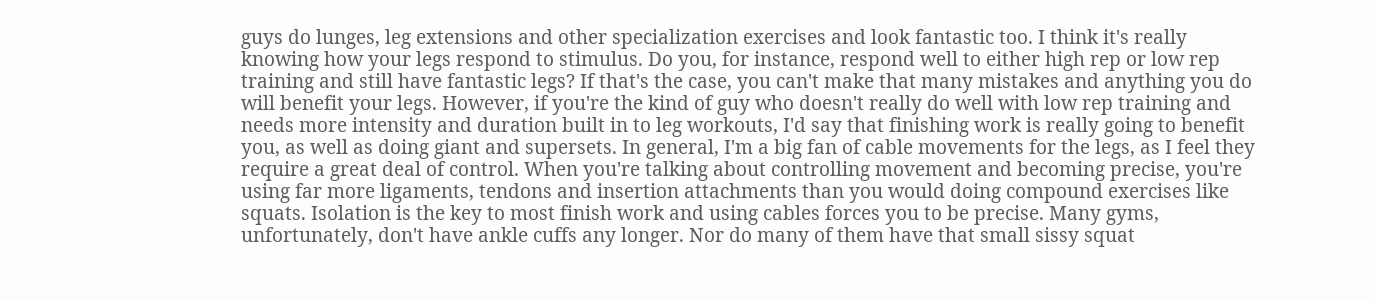guys do lunges, leg extensions and other specialization exercises and look fantastic too. I think it's really knowing how your legs respond to stimulus. Do you, for instance, respond well to either high rep or low rep training and still have fantastic legs? If that's the case, you can't make that many mistakes and anything you do will benefit your legs. However, if you're the kind of guy who doesn't really do well with low rep training and needs more intensity and duration built in to leg workouts, I'd say that finishing work is really going to benefit you, as well as doing giant and supersets. In general, I'm a big fan of cable movements for the legs, as I feel they require a great deal of control. When you're talking about controlling movement and becoming precise, you're using far more ligaments, tendons and insertion attachments than you would doing compound exercises like squats. Isolation is the key to most finish work and using cables forces you to be precise. Many gyms, unfortunately, don't have ankle cuffs any longer. Nor do many of them have that small sissy squat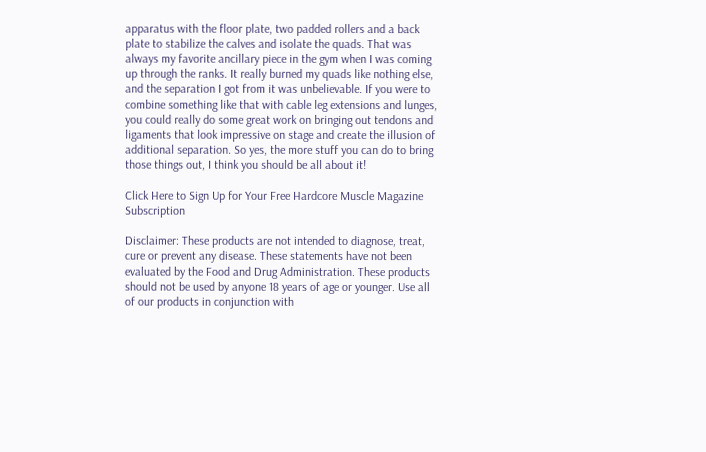apparatus with the floor plate, two padded rollers and a back plate to stabilize the calves and isolate the quads. That was always my favorite ancillary piece in the gym when I was coming up through the ranks. It really burned my quads like nothing else, and the separation I got from it was unbelievable. If you were to combine something like that with cable leg extensions and lunges, you could really do some great work on bringing out tendons and ligaments that look impressive on stage and create the illusion of additional separation. So yes, the more stuff you can do to bring those things out, I think you should be all about it!

Click Here to Sign Up for Your Free Hardcore Muscle Magazine Subscription

Disclaimer: These products are not intended to diagnose, treat, cure or prevent any disease. These statements have not been evaluated by the Food and Drug Administration. These products should not be used by anyone 18 years of age or younger. Use all of our products in conjunction with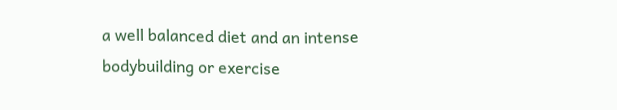a well balanced diet and an intense bodybuilding or exercise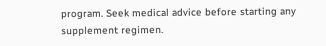program. Seek medical advice before starting any supplement regimen.